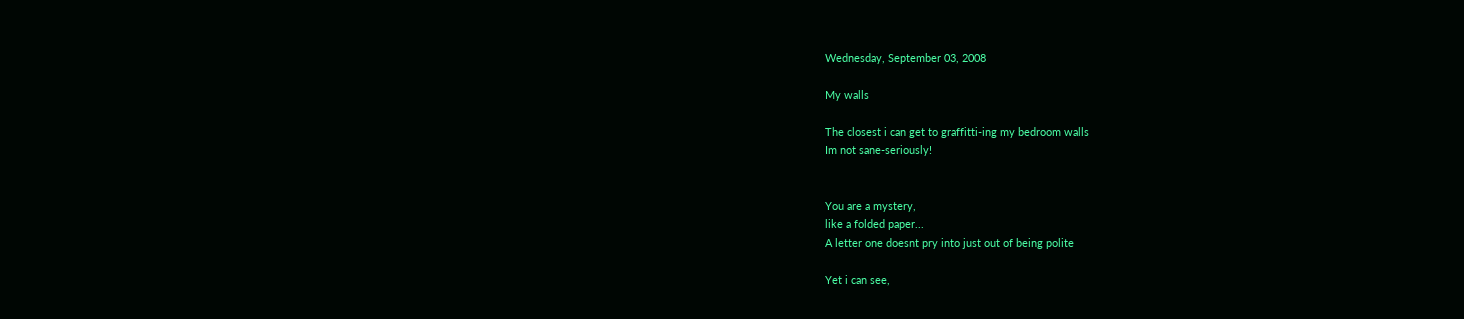Wednesday, September 03, 2008

My walls

The closest i can get to graffitti-ing my bedroom walls
Im not sane-seriously!


You are a mystery,
like a folded paper...
A letter one doesnt pry into just out of being polite

Yet i can see,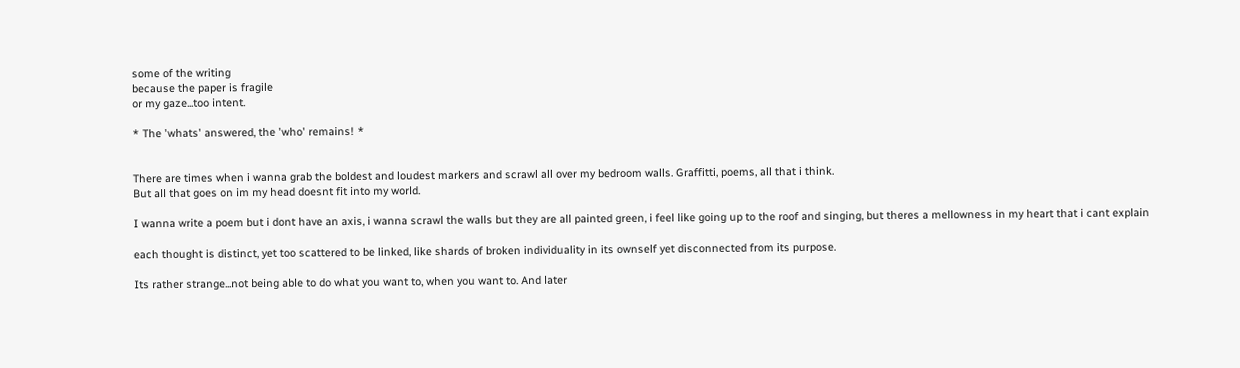some of the writing
because the paper is fragile
or my gaze...too intent.

* The 'whats' answered, the 'who' remains! *


There are times when i wanna grab the boldest and loudest markers and scrawl all over my bedroom walls. Graffitti, poems, all that i think.
But all that goes on im my head doesnt fit into my world.

I wanna write a poem but i dont have an axis, i wanna scrawl the walls but they are all painted green, i feel like going up to the roof and singing, but theres a mellowness in my heart that i cant explain

each thought is distinct, yet too scattered to be linked, like shards of broken individuality in its ownself yet disconnected from its purpose.

Its rather strange...not being able to do what you want to, when you want to. And later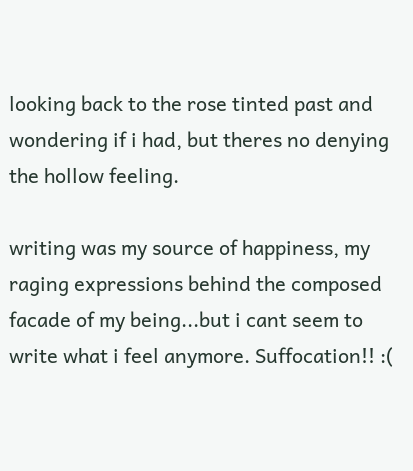looking back to the rose tinted past and wondering if i had, but theres no denying the hollow feeling.

writing was my source of happiness, my raging expressions behind the composed facade of my being...but i cant seem to write what i feel anymore. Suffocation!! :(